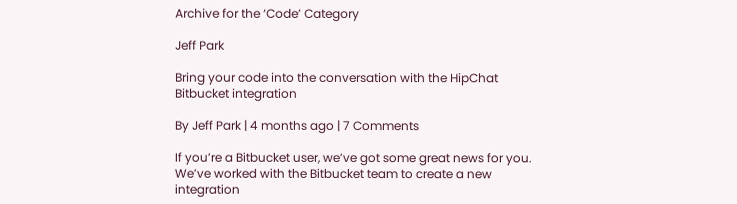Archive for the ‘Code’ Category

Jeff Park

Bring your code into the conversation with the HipChat Bitbucket integration

By Jeff Park | 4 months ago | 7 Comments

If you’re a Bitbucket user, we’ve got some great news for you. We’ve worked with the Bitbucket team to create a new integration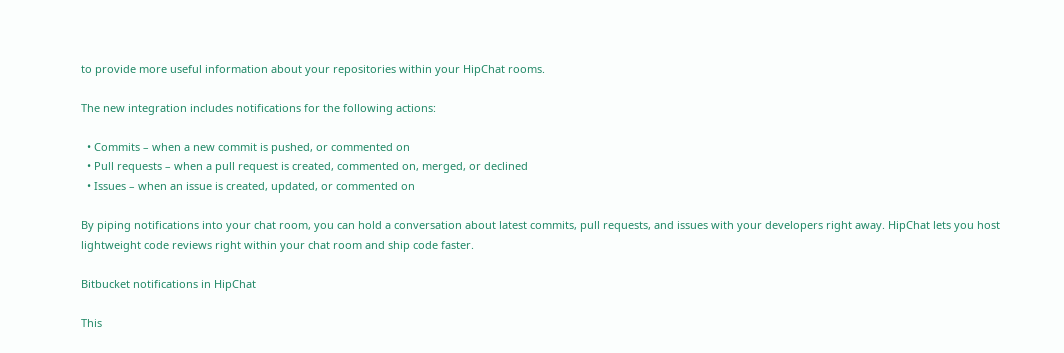to provide more useful information about your repositories within your HipChat rooms.

The new integration includes notifications for the following actions:

  • Commits – when a new commit is pushed, or commented on
  • Pull requests – when a pull request is created, commented on, merged, or declined
  • Issues – when an issue is created, updated, or commented on

By piping notifications into your chat room, you can hold a conversation about latest commits, pull requests, and issues with your developers right away. HipChat lets you host lightweight code reviews right within your chat room and ship code faster.

Bitbucket notifications in HipChat

This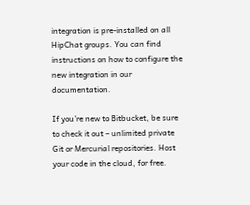integration is pre-installed on all HipChat groups. You can find instructions on how to configure the new integration in our documentation.

If you’re new to Bitbucket, be sure to check it out – unlimited private Git or Mercurial repositories. Host your code in the cloud, for free.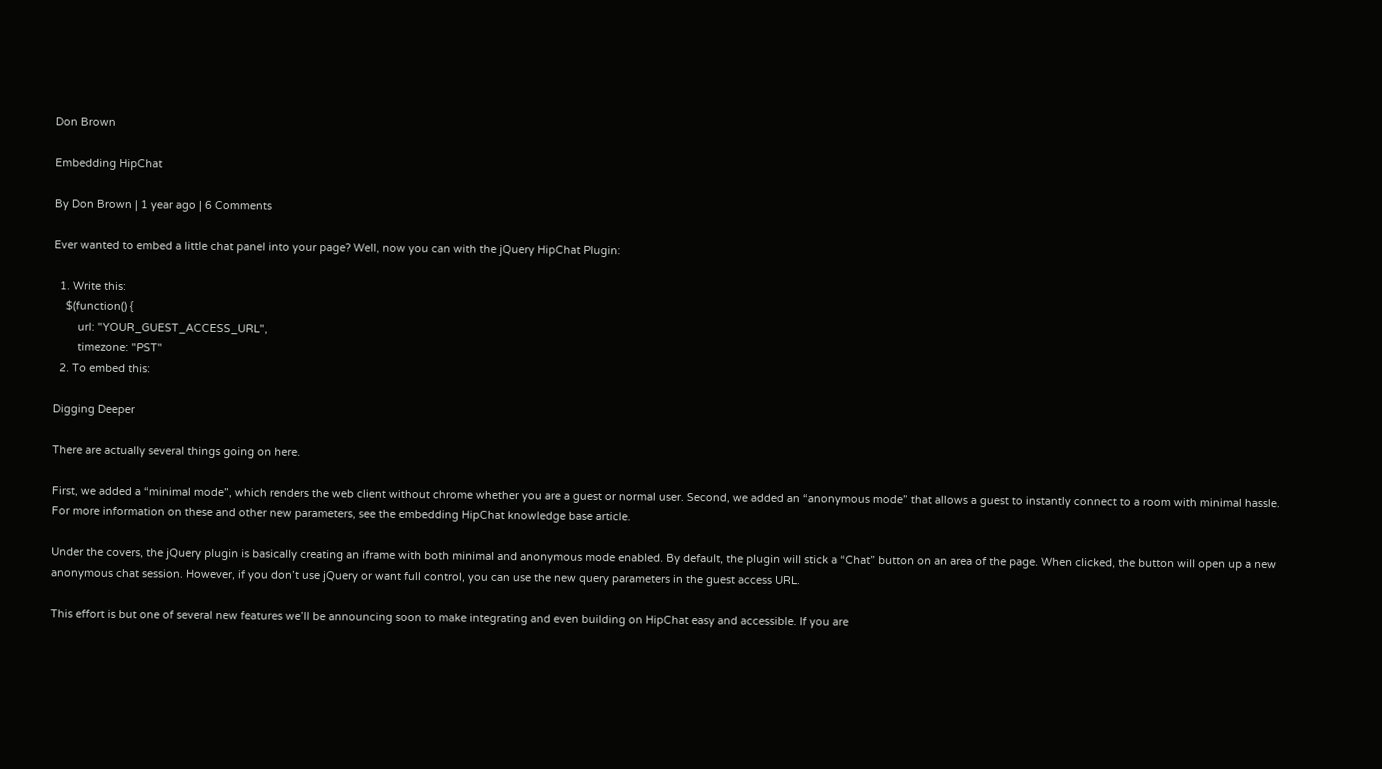Don Brown

Embedding HipChat

By Don Brown | 1 year ago | 6 Comments

Ever wanted to embed a little chat panel into your page? Well, now you can with the jQuery HipChat Plugin:

  1. Write this:
    $(function() {
        url: "YOUR_GUEST_ACCESS_URL",
        timezone: "PST"
  2. To embed this:

Digging Deeper

There are actually several things going on here.

First, we added a “minimal mode”, which renders the web client without chrome whether you are a guest or normal user. Second, we added an “anonymous mode” that allows a guest to instantly connect to a room with minimal hassle. For more information on these and other new parameters, see the embedding HipChat knowledge base article.

Under the covers, the jQuery plugin is basically creating an iframe with both minimal and anonymous mode enabled. By default, the plugin will stick a “Chat” button on an area of the page. When clicked, the button will open up a new anonymous chat session. However, if you don’t use jQuery or want full control, you can use the new query parameters in the guest access URL.

This effort is but one of several new features we’ll be announcing soon to make integrating and even building on HipChat easy and accessible. If you are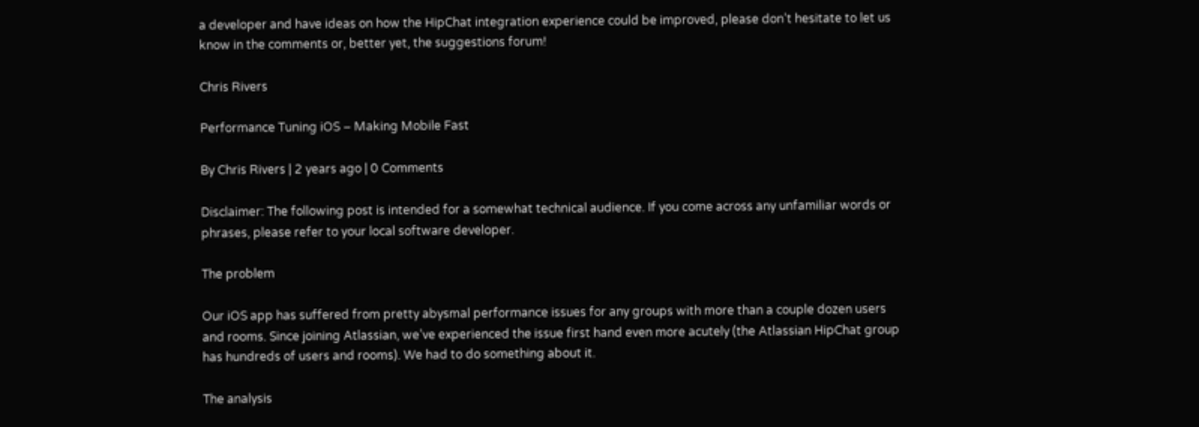a developer and have ideas on how the HipChat integration experience could be improved, please don’t hesitate to let us know in the comments or, better yet, the suggestions forum!

Chris Rivers

Performance Tuning iOS – Making Mobile Fast

By Chris Rivers | 2 years ago | 0 Comments

Disclaimer: The following post is intended for a somewhat technical audience. If you come across any unfamiliar words or phrases, please refer to your local software developer.

The problem

Our iOS app has suffered from pretty abysmal performance issues for any groups with more than a couple dozen users and rooms. Since joining Atlassian, we’ve experienced the issue first hand even more acutely (the Atlassian HipChat group has hundreds of users and rooms). We had to do something about it.

The analysis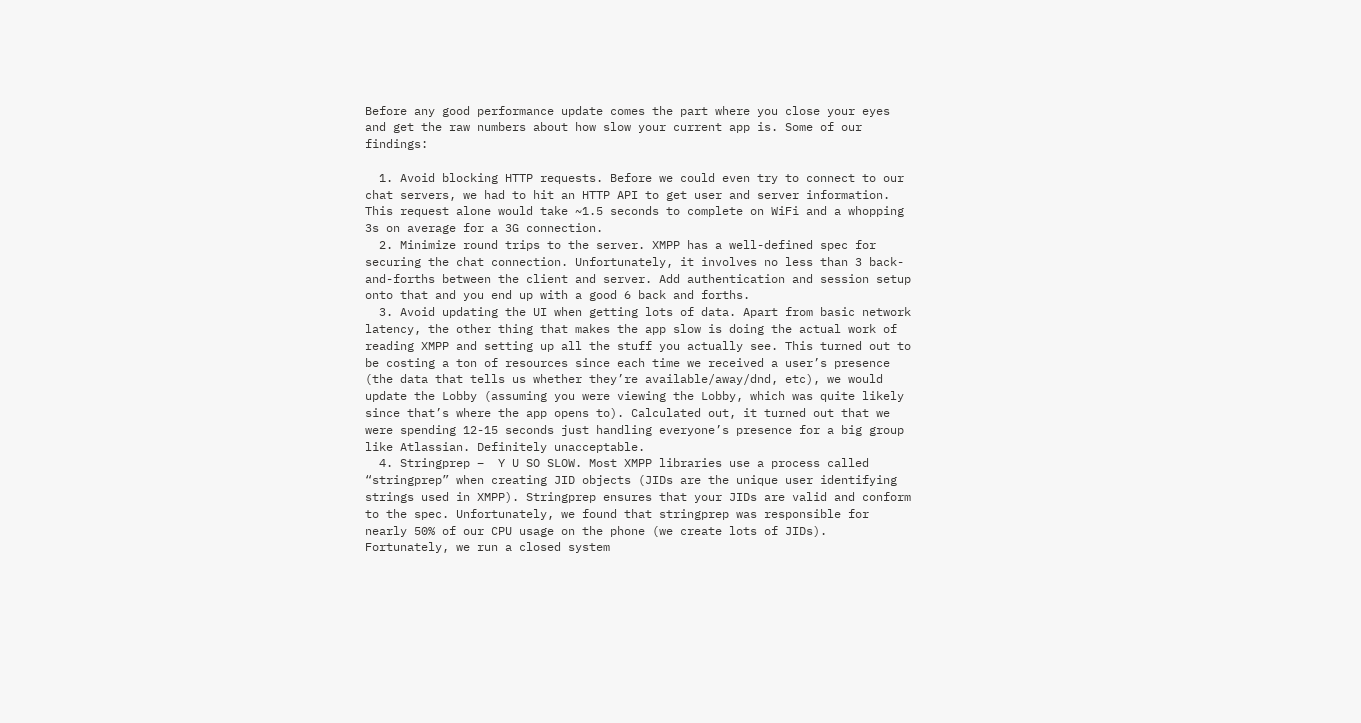Before any good performance update comes the part where you close your eyes and get the raw numbers about how slow your current app is. Some of our findings:

  1. Avoid blocking HTTP requests. Before we could even try to connect to our chat servers, we had to hit an HTTP API to get user and server information. This request alone would take ~1.5 seconds to complete on WiFi and a whopping 3s on average for a 3G connection.
  2. Minimize round trips to the server. XMPP has a well-defined spec for securing the chat connection. Unfortunately, it involves no less than 3 back-and-forths between the client and server. Add authentication and session setup onto that and you end up with a good 6 back and forths.
  3. Avoid updating the UI when getting lots of data. Apart from basic network latency, the other thing that makes the app slow is doing the actual work of reading XMPP and setting up all the stuff you actually see. This turned out to be costing a ton of resources since each time we received a user’s presence (the data that tells us whether they’re available/away/dnd, etc), we would update the Lobby (assuming you were viewing the Lobby, which was quite likely since that’s where the app opens to). Calculated out, it turned out that we were spending 12-15 seconds just handling everyone’s presence for a big group like Atlassian. Definitely unacceptable.
  4. Stringprep –  Y U SO SLOW. Most XMPP libraries use a process called “stringprep” when creating JID objects (JIDs are the unique user identifying strings used in XMPP). Stringprep ensures that your JIDs are valid and conform to the spec. Unfortunately, we found that stringprep was responsible for nearly 50% of our CPU usage on the phone (we create lots of JIDs). Fortunately, we run a closed system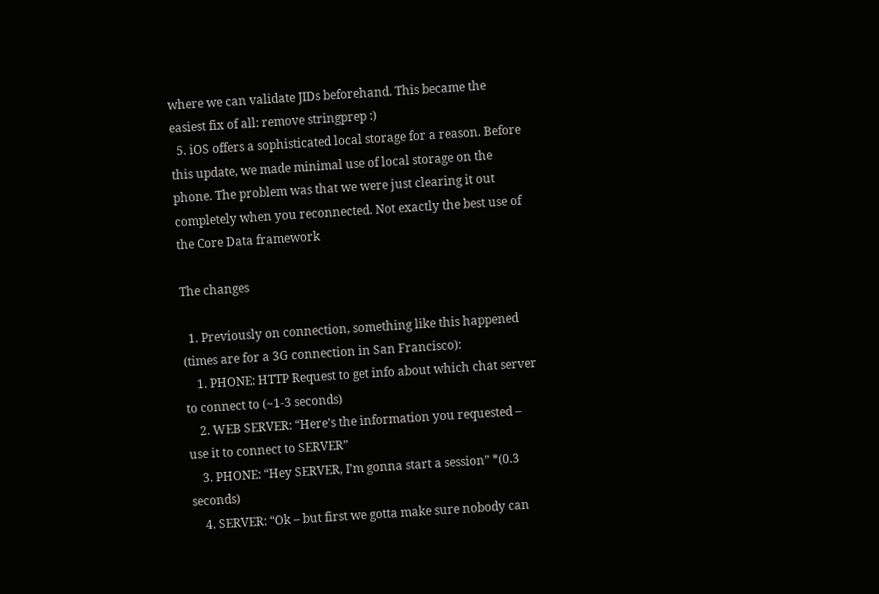where we can validate JIDs beforehand. This became the easiest fix of all: remove stringprep :)
  5. iOS offers a sophisticated local storage for a reason. Before this update, we made minimal use of local storage on the phone. The problem was that we were just clearing it out completely when you reconnected. Not exactly the best use of the Core Data framework

The changes

  1. Previously on connection, something like this happened (times are for a 3G connection in San Francisco):
    1. PHONE: HTTP Request to get info about which chat server to connect to (~1-3 seconds)
    2. WEB SERVER: “Here’s the information you requested – use it to connect to SERVER”
    3. PHONE: “Hey SERVER, I’m gonna start a session” *(0.3 seconds)
    4. SERVER: “Ok – but first we gotta make sure nobody can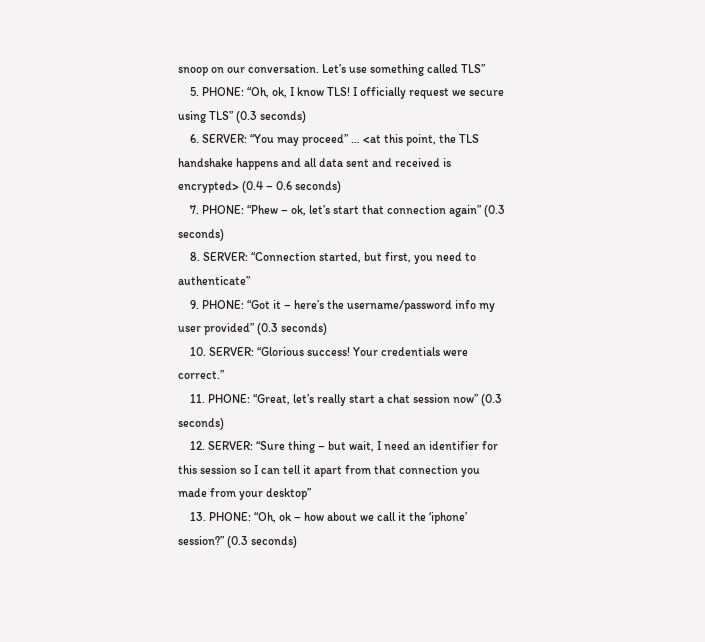snoop on our conversation. Let’s use something called TLS”
    5. PHONE: “Oh, ok, I know TLS! I officially request we secure using TLS” (0.3 seconds)
    6. SERVER: “You may proceed” … <at this point, the TLS handshake happens and all data sent and received is encrypted> (0.4 – 0.6 seconds)
    7. PHONE: “Phew – ok, let’s start that connection again” (0.3 seconds)
    8. SERVER: “Connection started, but first, you need to authenticate”
    9. PHONE: “Got it – here’s the username/password info my user provided” (0.3 seconds)
    10. SERVER: “Glorious success! Your credentials were correct.”
    11. PHONE: “Great, let’s really start a chat session now” (0.3 seconds)
    12. SERVER: “Sure thing – but wait, I need an identifier for this session so I can tell it apart from that connection you made from your desktop”
    13. PHONE: “Oh, ok – how about we call it the ‘iphone’ session?” (0.3 seconds)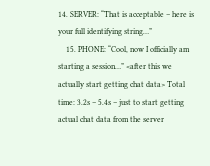14. SERVER: “That is acceptable – here is your full identifying string…”
    15. PHONE: “Cool, now I officially am starting a session…” <after this we actually start getting chat data> Total time: 3.2s – 5.4s – just to start getting actual chat data from the server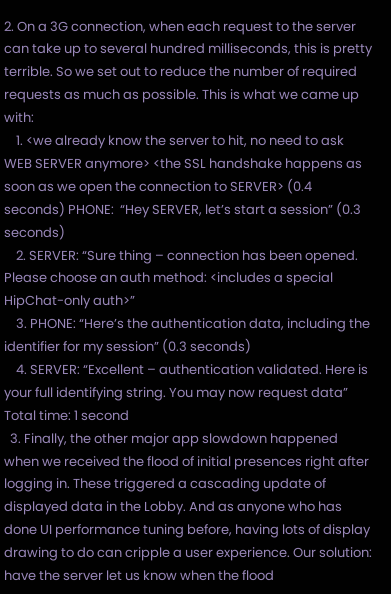2. On a 3G connection, when each request to the server can take up to several hundred milliseconds, this is pretty terrible. So we set out to reduce the number of required requests as much as possible. This is what we came up with:
    1. <we already know the server to hit, no need to ask WEB SERVER anymore> <the SSL handshake happens as soon as we open the connection to SERVER> (0.4 seconds) PHONE:  “Hey SERVER, let’s start a session” (0.3 seconds)
    2. SERVER: “Sure thing – connection has been opened. Please choose an auth method: <includes a special HipChat-only auth>”
    3. PHONE: “Here’s the authentication data, including the identifier for my session” (0.3 seconds)
    4. SERVER: “Excellent – authentication validated. Here is your full identifying string. You may now request data” Total time: 1 second
  3. Finally, the other major app slowdown happened when we received the flood of initial presences right after logging in. These triggered a cascading update of displayed data in the Lobby. And as anyone who has done UI performance tuning before, having lots of display drawing to do can cripple a user experience. Our solution: have the server let us know when the flood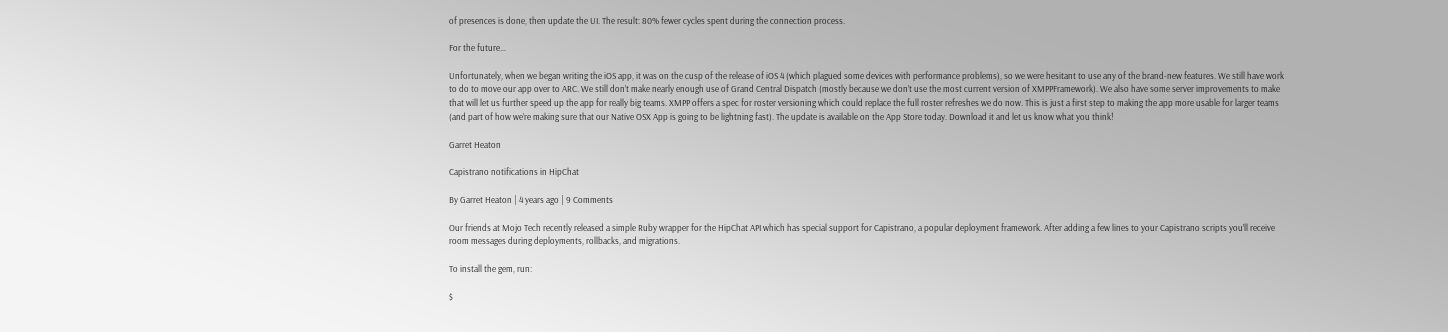of presences is done, then update the UI. The result: 80% fewer cycles spent during the connection process.

For the future…

Unfortunately, when we began writing the iOS app, it was on the cusp of the release of iOS 4 (which plagued some devices with performance problems), so we were hesitant to use any of the brand-new features. We still have work to do to move our app over to ARC. We still don’t make nearly enough use of Grand Central Dispatch (mostly because we don’t use the most current version of XMPPFramework). We also have some server improvements to make that will let us further speed up the app for really big teams. XMPP offers a spec for roster versioning which could replace the full roster refreshes we do now. This is just a first step to making the app more usable for larger teams (and part of how we’re making sure that our Native OSX App is going to be lightning fast). The update is available on the App Store today. Download it and let us know what you think!

Garret Heaton

Capistrano notifications in HipChat

By Garret Heaton | 4 years ago | 9 Comments

Our friends at Mojo Tech recently released a simple Ruby wrapper for the HipChat API which has special support for Capistrano, a popular deployment framework. After adding a few lines to your Capistrano scripts you’ll receive room messages during deployments, rollbacks, and migrations.

To install the gem, run:

$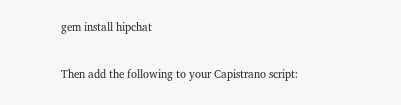gem install hipchat

Then add the following to your Capistrano script: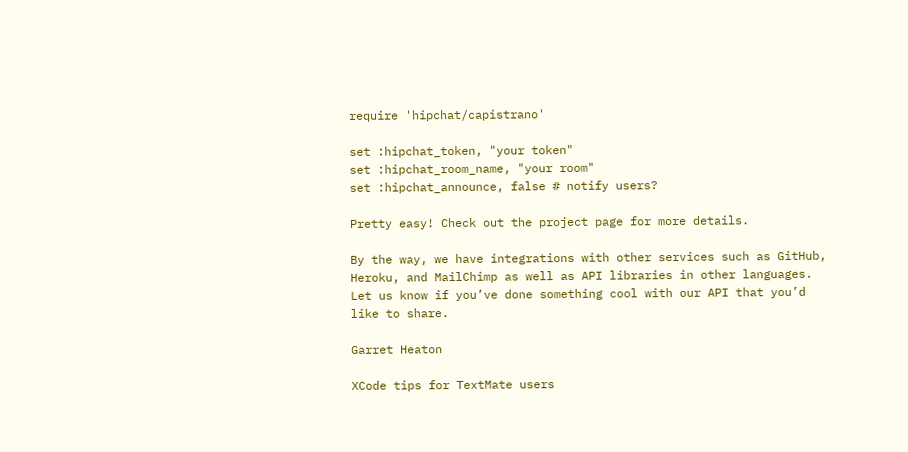require 'hipchat/capistrano'

set :hipchat_token, "your token"
set :hipchat_room_name, "your room"
set :hipchat_announce, false # notify users?

Pretty easy! Check out the project page for more details.

By the way, we have integrations with other services such as GitHub, Heroku, and MailChimp as well as API libraries in other languages. Let us know if you’ve done something cool with our API that you’d like to share.

Garret Heaton

XCode tips for TextMate users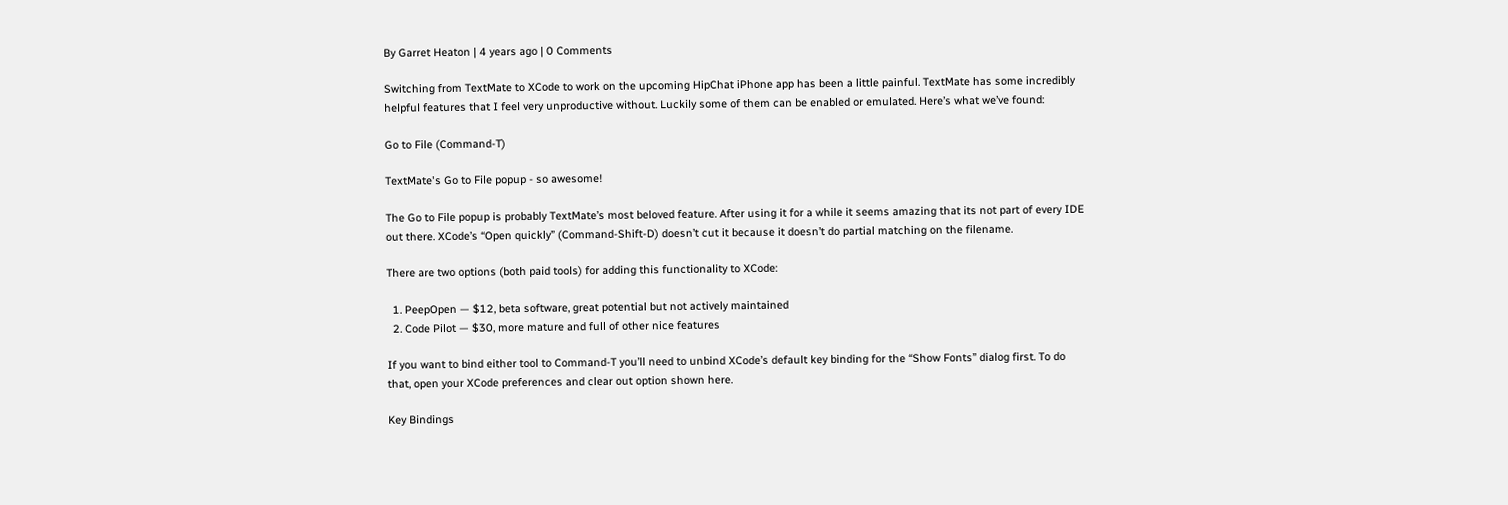By Garret Heaton | 4 years ago | 0 Comments

Switching from TextMate to XCode to work on the upcoming HipChat iPhone app has been a little painful. TextMate has some incredibly helpful features that I feel very unproductive without. Luckily some of them can be enabled or emulated. Here’s what we’ve found:

Go to File (Command-T)

TextMate's Go to File popup - so awesome!

The Go to File popup is probably TextMate’s most beloved feature. After using it for a while it seems amazing that its not part of every IDE out there. XCode’s “Open quickly” (Command-Shift-D) doesn’t cut it because it doesn’t do partial matching on the filename.

There are two options (both paid tools) for adding this functionality to XCode:

  1. PeepOpen — $12, beta software, great potential but not actively maintained
  2. Code Pilot — $30, more mature and full of other nice features

If you want to bind either tool to Command-T you’ll need to unbind XCode’s default key binding for the “Show Fonts” dialog first. To do that, open your XCode preferences and clear out option shown here.

Key Bindings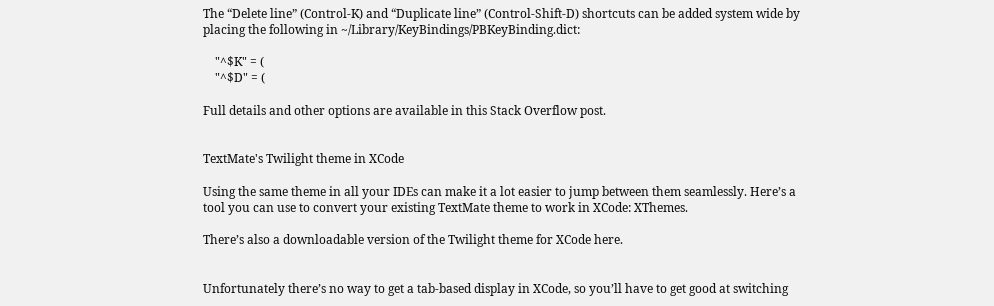The “Delete line” (Control-K) and “Duplicate line” (Control-Shift-D) shortcuts can be added system wide by placing the following in ~/Library/KeyBindings/PBKeyBinding.dict:

    "^$K" = (
    "^$D" = (

Full details and other options are available in this Stack Overflow post.


TextMate's Twilight theme in XCode

Using the same theme in all your IDEs can make it a lot easier to jump between them seamlessly. Here’s a tool you can use to convert your existing TextMate theme to work in XCode: XThemes.

There’s also a downloadable version of the Twilight theme for XCode here.


Unfortunately there’s no way to get a tab-based display in XCode, so you’ll have to get good at switching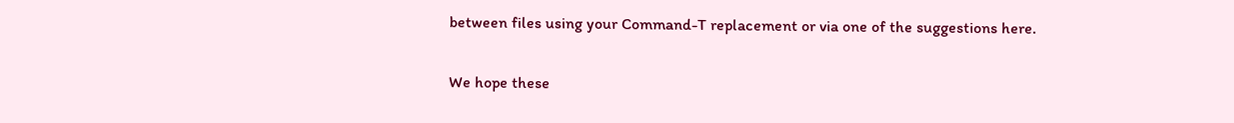between files using your Command-T replacement or via one of the suggestions here.

We hope these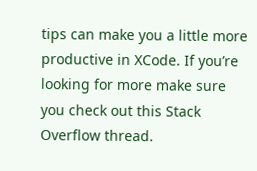tips can make you a little more productive in XCode. If you’re looking for more make sure you check out this Stack Overflow thread.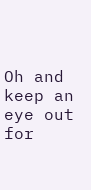Oh and keep an eye out for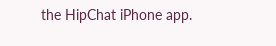the HipChat iPhone app.